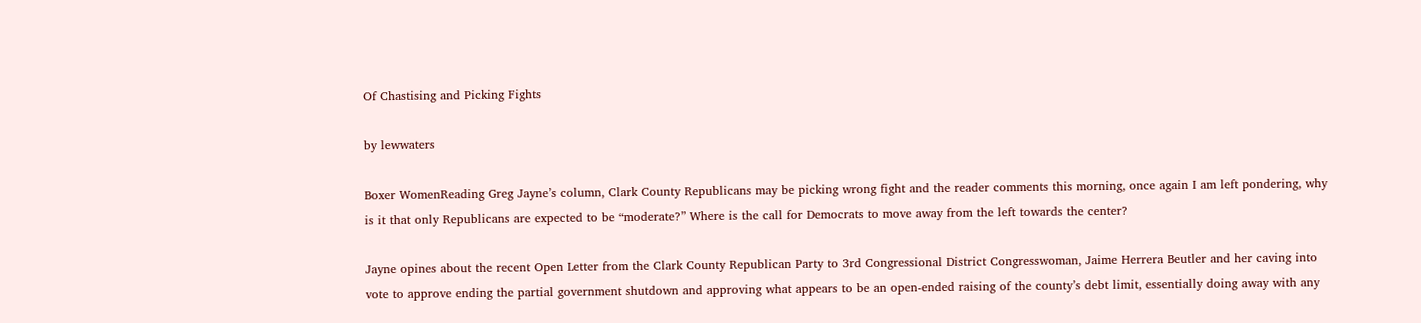Of Chastising and Picking Fights

by lewwaters

Boxer WomenReading Greg Jayne’s column, Clark County Republicans may be picking wrong fight and the reader comments this morning, once again I am left pondering, why is it that only Republicans are expected to be “moderate?” Where is the call for Democrats to move away from the left towards the center?

Jayne opines about the recent Open Letter from the Clark County Republican Party to 3rd Congressional District Congresswoman, Jaime Herrera Beutler and her caving into vote to approve ending the partial government shutdown and approving what appears to be an open-ended raising of the county’s debt limit, essentially doing away with any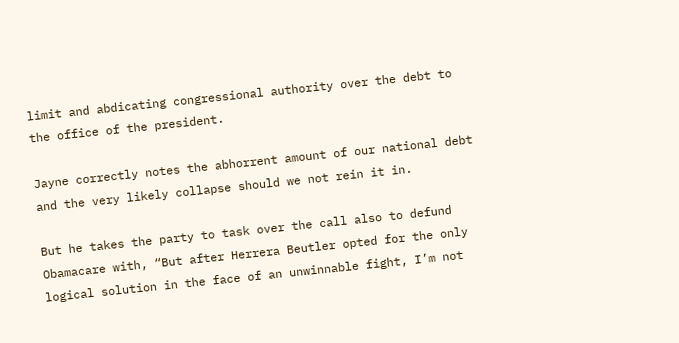limit and abdicating congressional authority over the debt to the office of the president.

Jayne correctly notes the abhorrent amount of our national debt and the very likely collapse should we not rein it in.

But he takes the party to task over the call also to defund Obamacare with, “But after Herrera Beutler opted for the only logical solution in the face of an unwinnable fight, I’m not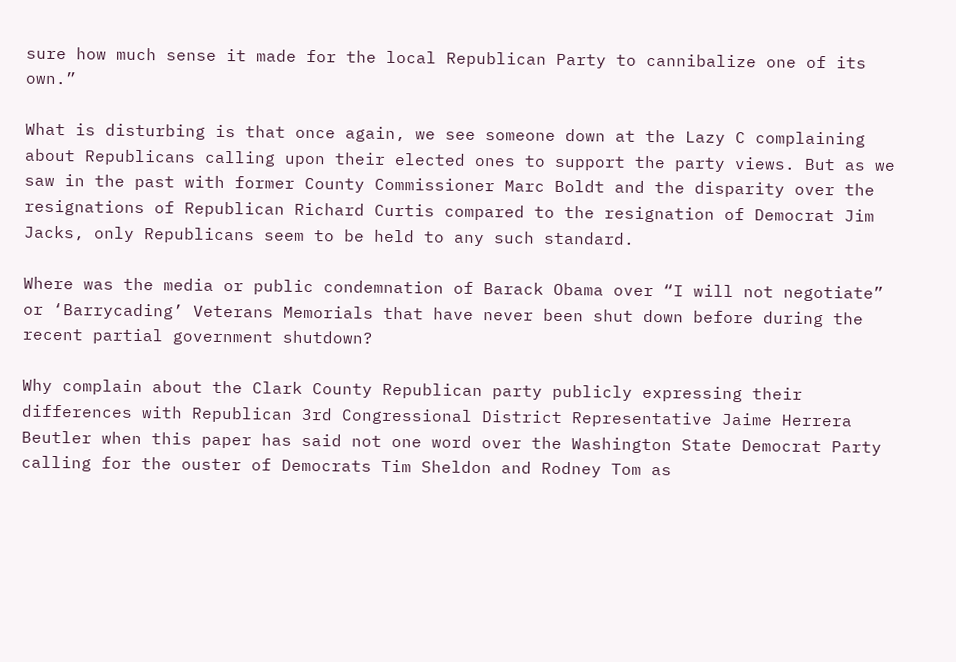sure how much sense it made for the local Republican Party to cannibalize one of its own.”

What is disturbing is that once again, we see someone down at the Lazy C complaining about Republicans calling upon their elected ones to support the party views. But as we saw in the past with former County Commissioner Marc Boldt and the disparity over the resignations of Republican Richard Curtis compared to the resignation of Democrat Jim Jacks, only Republicans seem to be held to any such standard.

Where was the media or public condemnation of Barack Obama over “I will not negotiate” or ‘Barrycading’ Veterans Memorials that have never been shut down before during the recent partial government shutdown?

Why complain about the Clark County Republican party publicly expressing their differences with Republican 3rd Congressional District Representative Jaime Herrera Beutler when this paper has said not one word over the Washington State Democrat Party calling for the ouster of Democrats Tim Sheldon and Rodney Tom as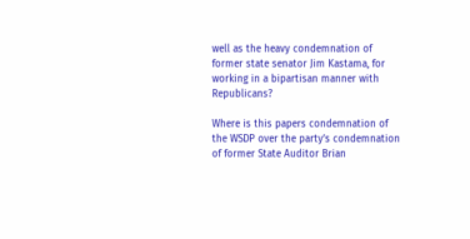well as the heavy condemnation of former state senator Jim Kastama, for working in a bipartisan manner with Republicans?

Where is this papers condemnation of the WSDP over the party’s condemnation of former State Auditor Brian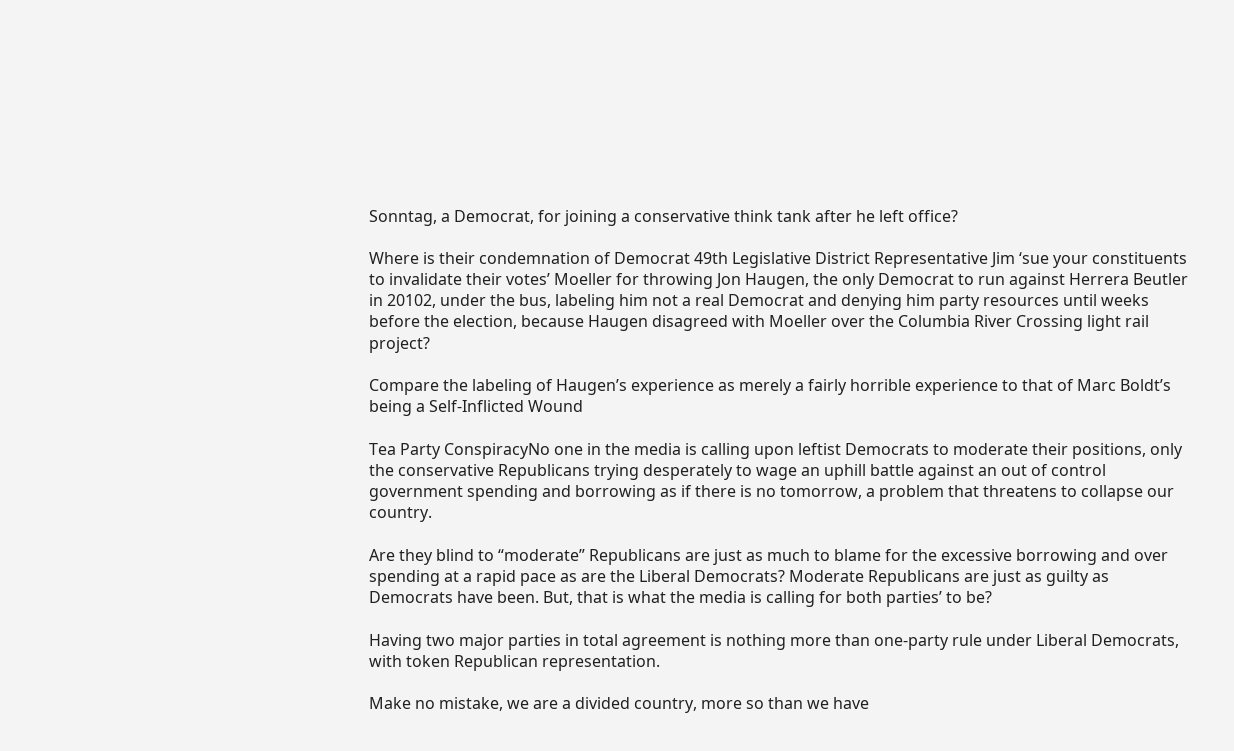Sonntag, a Democrat, for joining a conservative think tank after he left office?

Where is their condemnation of Democrat 49th Legislative District Representative Jim ‘sue your constituents to invalidate their votes’ Moeller for throwing Jon Haugen, the only Democrat to run against Herrera Beutler in 20102, under the bus, labeling him not a real Democrat and denying him party resources until weeks before the election, because Haugen disagreed with Moeller over the Columbia River Crossing light rail project?

Compare the labeling of Haugen’s experience as merely a fairly horrible experience to that of Marc Boldt’s being a Self-Inflicted Wound

Tea Party ConspiracyNo one in the media is calling upon leftist Democrats to moderate their positions, only the conservative Republicans trying desperately to wage an uphill battle against an out of control government spending and borrowing as if there is no tomorrow, a problem that threatens to collapse our country.

Are they blind to “moderate” Republicans are just as much to blame for the excessive borrowing and over spending at a rapid pace as are the Liberal Democrats? Moderate Republicans are just as guilty as Democrats have been. But, that is what the media is calling for both parties’ to be?

Having two major parties in total agreement is nothing more than one-party rule under Liberal Democrats, with token Republican representation.

Make no mistake, we are a divided country, more so than we have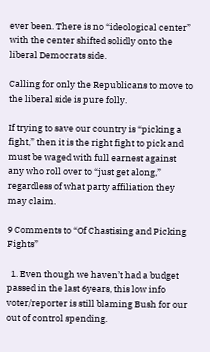ever been. There is no “ideological center” with the center shifted solidly onto the liberal Democrats side.

Calling for only the Republicans to move to the liberal side is pure folly.

If trying to save our country is “picking a fight,” then it is the right fight to pick and must be waged with full earnest against any who roll over to “just get along,” regardless of what party affiliation they may claim.

9 Comments to “Of Chastising and Picking Fights”

  1. Even though we haven’t had a budget passed in the last 6years, this low info voter/reporter is still blaming Bush for our out of control spending.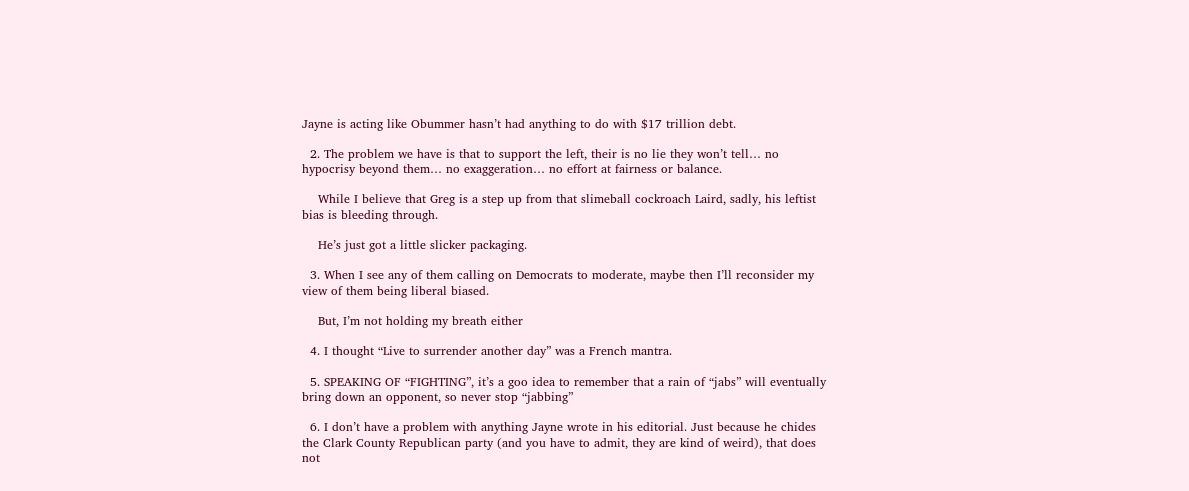Jayne is acting like Obummer hasn’t had anything to do with $17 trillion debt.

  2. The problem we have is that to support the left, their is no lie they won’t tell… no hypocrisy beyond them… no exaggeration… no effort at fairness or balance.

    While I believe that Greg is a step up from that slimeball cockroach Laird, sadly, his leftist bias is bleeding through.

    He’s just got a little slicker packaging.

  3. When I see any of them calling on Democrats to moderate, maybe then I’ll reconsider my view of them being liberal biased.

    But, I’m not holding my breath either

  4. I thought “Live to surrender another day” was a French mantra.

  5. SPEAKING OF “FIGHTING”, it’s a goo idea to remember that a rain of “jabs” will eventually bring down an opponent, so never stop “jabbing”

  6. I don’t have a problem with anything Jayne wrote in his editorial. Just because he chides the Clark County Republican party (and you have to admit, they are kind of weird), that does not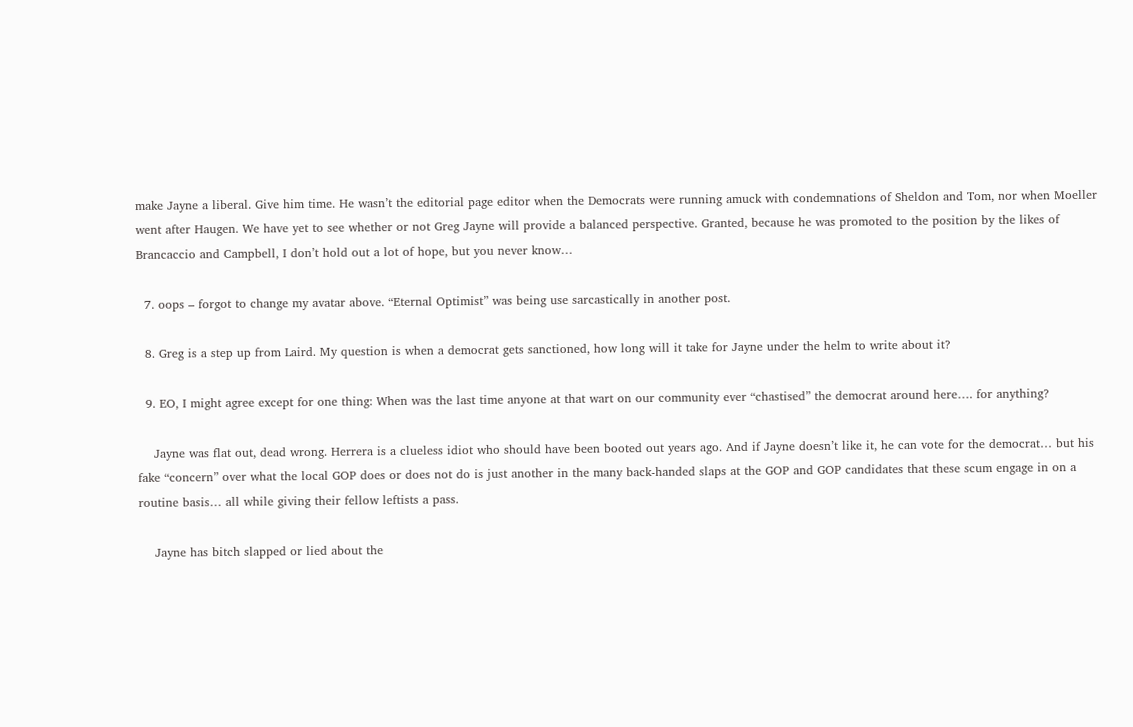make Jayne a liberal. Give him time. He wasn’t the editorial page editor when the Democrats were running amuck with condemnations of Sheldon and Tom, nor when Moeller went after Haugen. We have yet to see whether or not Greg Jayne will provide a balanced perspective. Granted, because he was promoted to the position by the likes of Brancaccio and Campbell, I don’t hold out a lot of hope, but you never know…

  7. oops – forgot to change my avatar above. “Eternal Optimist” was being use sarcastically in another post.

  8. Greg is a step up from Laird. My question is when a democrat gets sanctioned, how long will it take for Jayne under the helm to write about it?

  9. EO, I might agree except for one thing: When was the last time anyone at that wart on our community ever “chastised” the democrat around here…. for anything?

    Jayne was flat out, dead wrong. Herrera is a clueless idiot who should have been booted out years ago. And if Jayne doesn’t like it, he can vote for the democrat… but his fake “concern” over what the local GOP does or does not do is just another in the many back-handed slaps at the GOP and GOP candidates that these scum engage in on a routine basis… all while giving their fellow leftists a pass.

    Jayne has bitch slapped or lied about the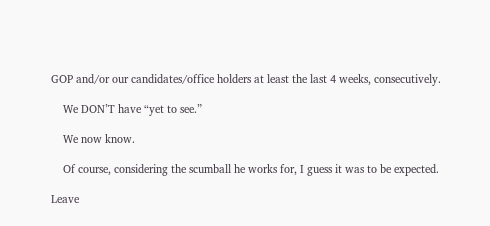GOP and/or our candidates/office holders at least the last 4 weeks, consecutively.

    We DON’T have “yet to see.”

    We now know.

    Of course, considering the scumball he works for, I guess it was to be expected.

Leave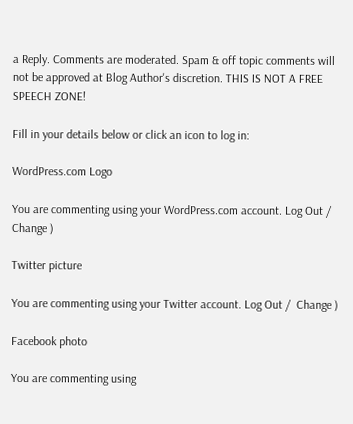a Reply. Comments are moderated. Spam & off topic comments will not be approved at Blog Author's discretion. THIS IS NOT A FREE SPEECH ZONE!

Fill in your details below or click an icon to log in:

WordPress.com Logo

You are commenting using your WordPress.com account. Log Out /  Change )

Twitter picture

You are commenting using your Twitter account. Log Out /  Change )

Facebook photo

You are commenting using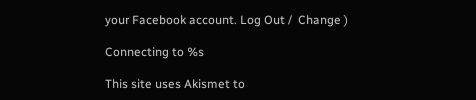your Facebook account. Log Out /  Change )

Connecting to %s

This site uses Akismet to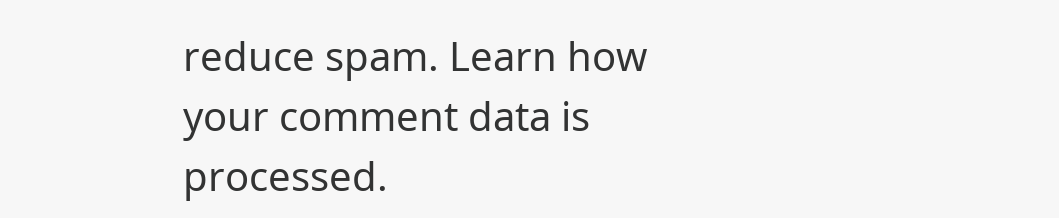reduce spam. Learn how your comment data is processed.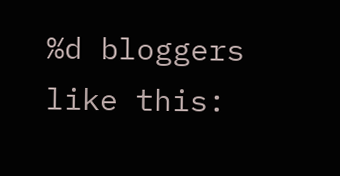%d bloggers like this: